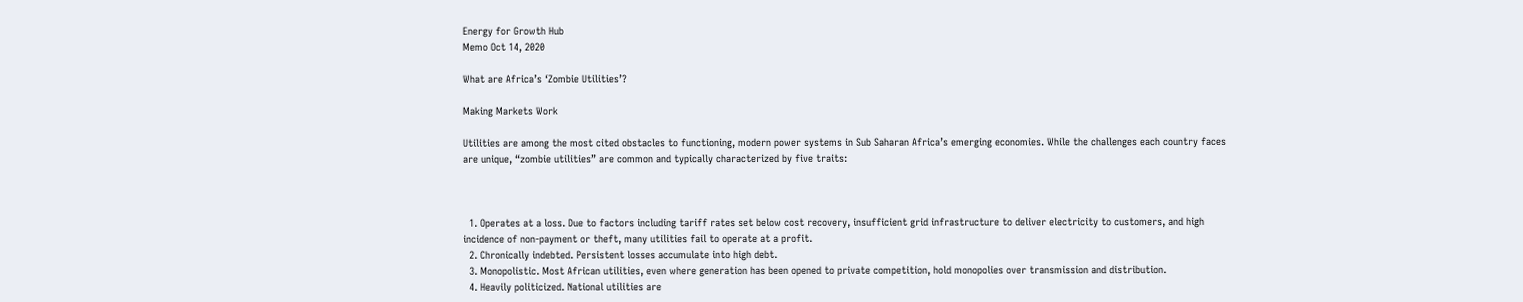Energy for Growth Hub
Memo Oct 14, 2020

What are Africa’s ‘Zombie Utilities’?

Making Markets Work

Utilities are among the most cited obstacles to functioning, modern power systems in Sub Saharan Africa’s emerging economies. While the challenges each country faces are unique, “zombie utilities” are common and typically characterized by five traits:



  1. Operates at a loss. Due to factors including tariff rates set below cost recovery, insufficient grid infrastructure to deliver electricity to customers, and high incidence of non-payment or theft, many utilities fail to operate at a profit.
  2. Chronically indebted. Persistent losses accumulate into high debt.
  3. Monopolistic. Most African utilities, even where generation has been opened to private competition, hold monopolies over transmission and distribution.
  4. Heavily politicized. National utilities are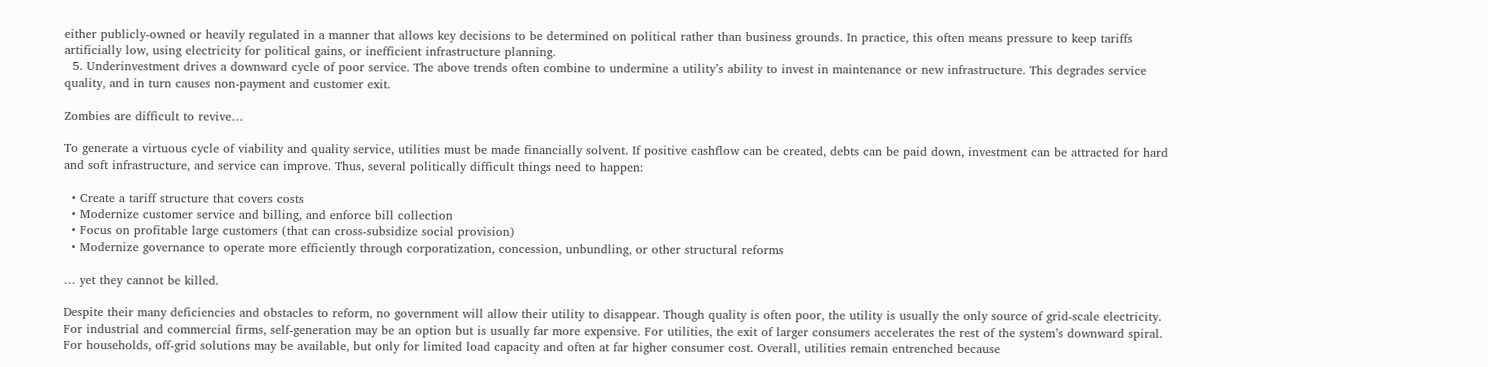either publicly-owned or heavily regulated in a manner that allows key decisions to be determined on political rather than business grounds. In practice, this often means pressure to keep tariffs artificially low, using electricity for political gains, or inefficient infrastructure planning.
  5. Underinvestment drives a downward cycle of poor service. The above trends often combine to undermine a utility’s ability to invest in maintenance or new infrastructure. This degrades service quality, and in turn causes non-payment and customer exit.

Zombies are difficult to revive…

To generate a virtuous cycle of viability and quality service, utilities must be made financially solvent. If positive cashflow can be created, debts can be paid down, investment can be attracted for hard and soft infrastructure, and service can improve. Thus, several politically difficult things need to happen:

  • Create a tariff structure that covers costs
  • Modernize customer service and billing, and enforce bill collection
  • Focus on profitable large customers (that can cross-subsidize social provision)
  • Modernize governance to operate more efficiently through corporatization, concession, unbundling, or other structural reforms

… yet they cannot be killed.

Despite their many deficiencies and obstacles to reform, no government will allow their utility to disappear. Though quality is often poor, the utility is usually the only source of grid-scale electricity. For industrial and commercial firms, self-generation may be an option but is usually far more expensive. For utilities, the exit of larger consumers accelerates the rest of the system’s downward spiral. For households, off-grid solutions may be available, but only for limited load capacity and often at far higher consumer cost. Overall, utilities remain entrenched because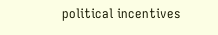political incentives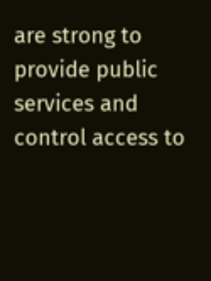are strong to provide public services and control access to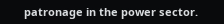patronage in the power sector.